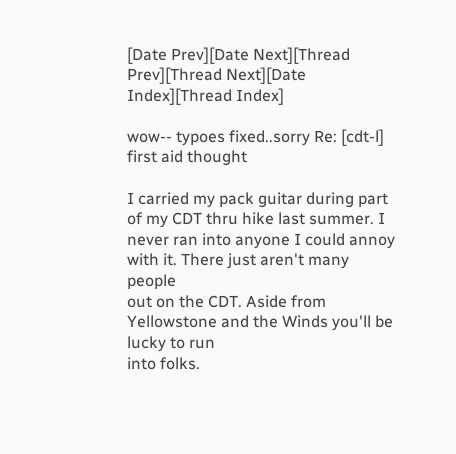[Date Prev][Date Next][Thread Prev][Thread Next][Date Index][Thread Index]

wow-- typoes fixed..sorry Re: [cdt-l] first aid thought

I carried my pack guitar during part of my CDT thru hike last summer. I
never ran into anyone I could annoy with it. There just aren't many people
out on the CDT. Aside from Yellowstone and the Winds you'll be lucky to run
into folks.